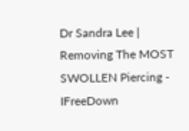Dr Sandra Lee | Removing The MOST SWOLLEN Piercing - IFreeDown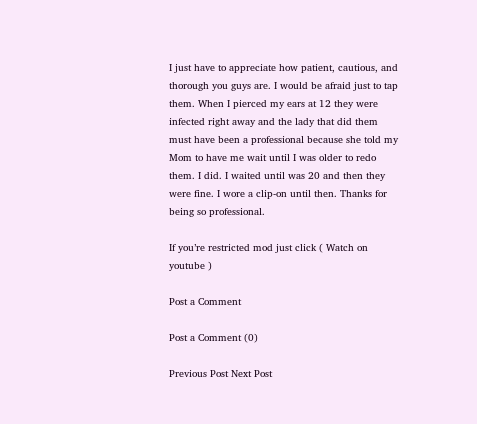I just have to appreciate how patient, cautious, and thorough you guys are. I would be afraid just to tap them. When I pierced my ears at 12 they were infected right away and the lady that did them must have been a professional because she told my Mom to have me wait until I was older to redo them. I did. I waited until was 20 and then they were fine. I wore a clip-on until then. Thanks for being so professional.

If you’re restricted mod just click ( Watch on youtube )

Post a Comment

Post a Comment (0)

Previous Post Next Post